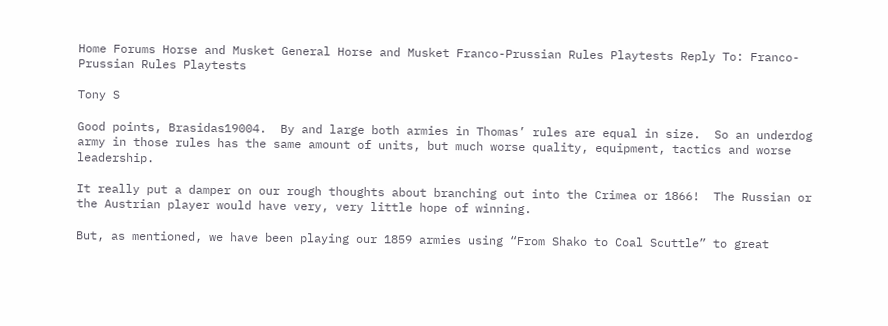Home Forums Horse and Musket General Horse and Musket Franco-Prussian Rules Playtests Reply To: Franco-Prussian Rules Playtests

Tony S

Good points, Brasidas19004.  By and large both armies in Thomas’ rules are equal in size.  So an underdog army in those rules has the same amount of units, but much worse quality, equipment, tactics and worse leadership.

It really put a damper on our rough thoughts about branching out into the Crimea or 1866!  The Russian or the Austrian player would have very, very little hope of winning.

But, as mentioned, we have been playing our 1859 armies using “From Shako to Coal Scuttle” to great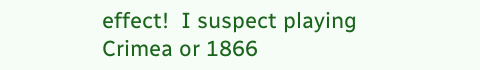effect!  I suspect playing Crimea or 1866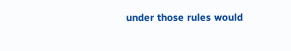under those rules would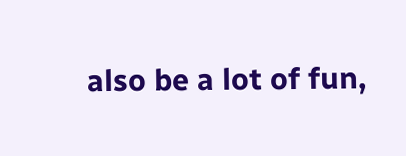also be a lot of fun,